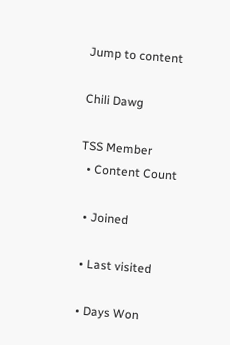Jump to content

Chili Dawg

TSS Member
  • Content Count

  • Joined

  • Last visited

  • Days Won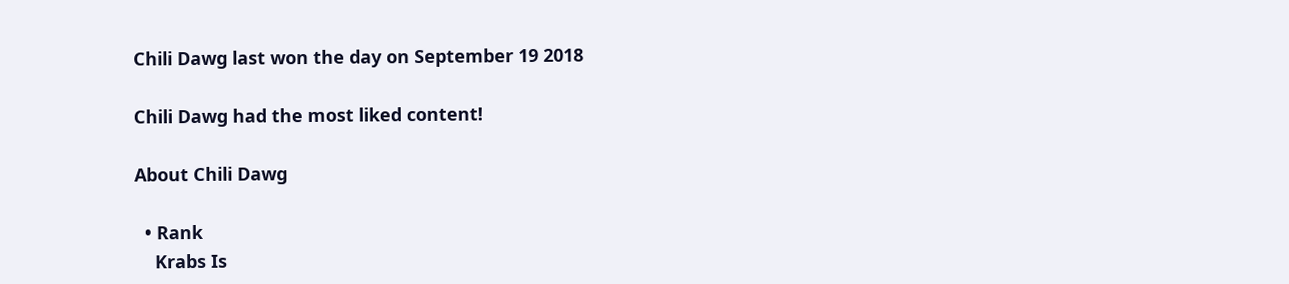Chili Dawg last won the day on September 19 2018

Chili Dawg had the most liked content!

About Chili Dawg

  • Rank
    Krabs Is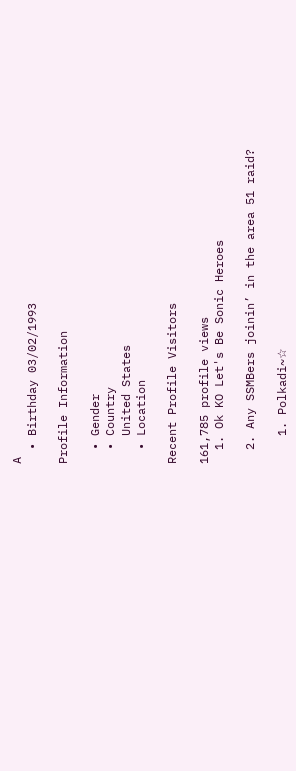A
  • Birthday 03/02/1993

Profile Information

  • Gender
  • Country
    United States
  • Location

Recent Profile Visitors

161,785 profile views
  1. Ok KO Let's Be Sonic Heroes

  2. Any SSMBers joinin’ in the area 51 raid?

    1. Polkadi~☆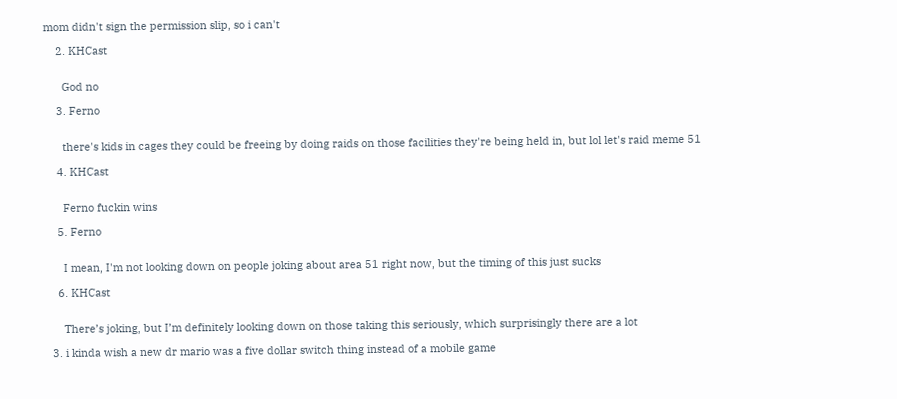mom didn't sign the permission slip, so i can't

    2. KHCast


      God no

    3. Ferno


      there's kids in cages they could be freeing by doing raids on those facilities they're being held in, but lol let's raid meme 51

    4. KHCast


      Ferno fuckin wins

    5. Ferno


      I mean, I'm not looking down on people joking about area 51 right now, but the timing of this just sucks

    6. KHCast


      There’s joking, but I’m definitely looking down on those taking this seriously, which surprisingly there are a lot

  3. i kinda wish a new dr mario was a five dollar switch thing instead of a mobile game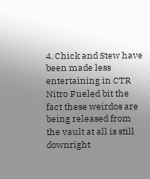4. Chick and Stew have been made less entertaining in CTR Nitro Fueled bit the fact these weirdos are being released from the vault at all is still downright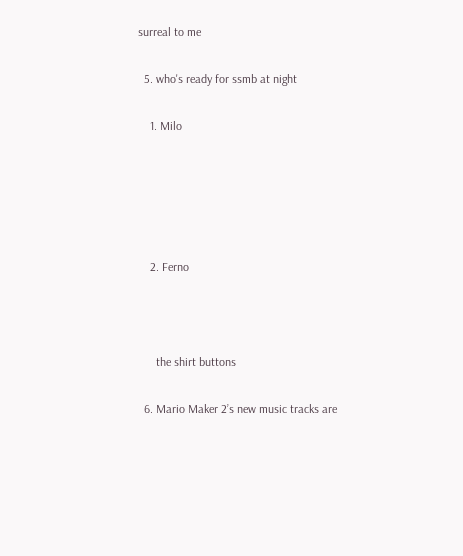surreal to me

  5. who's ready for ssmb at night

    1. Milo





    2. Ferno



      the shirt buttons

  6. Mario Maker 2’s new music tracks are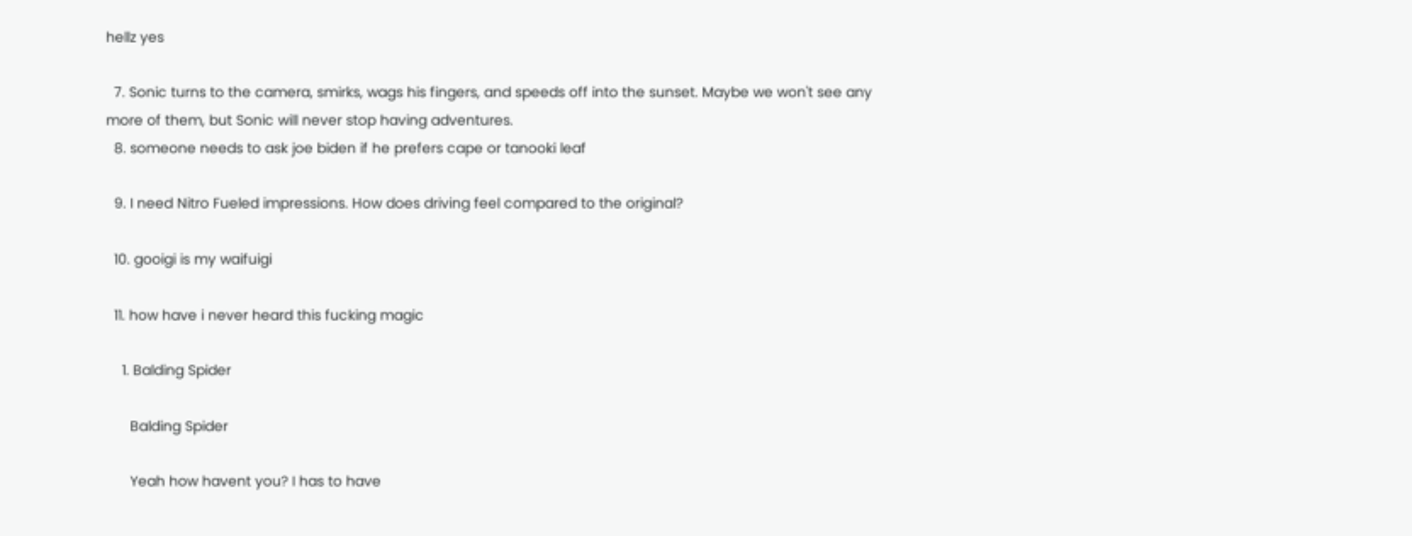hellz yes

  7. Sonic turns to the camera, smirks, wags his fingers, and speeds off into the sunset. Maybe we won't see any more of them, but Sonic will never stop having adventures.
  8. someone needs to ask joe biden if he prefers cape or tanooki leaf

  9. I need Nitro Fueled impressions. How does driving feel compared to the original?

  10. gooigi is my waifuigi

  11. how have i never heard this fucking magic

    1. Balding Spider

      Balding Spider

      Yeah how havent you? I has to have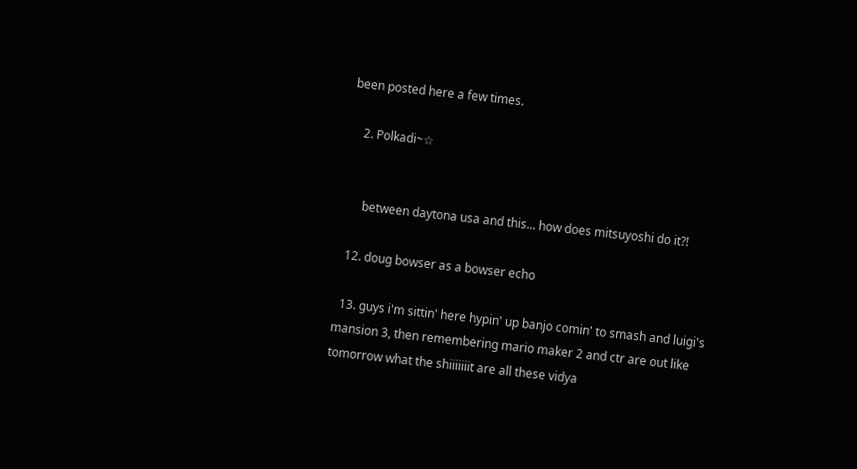been posted here a few times.

    2. Polkadi~☆


      between daytona usa and this... how does mitsuyoshi do it?!

  12. doug bowser as a bowser echo

  13. guys i'm sittin' here hypin' up banjo comin' to smash and luigi's mansion 3, then remembering mario maker 2 and ctr are out like tomorrow what the shiiiiiiit are all these vidya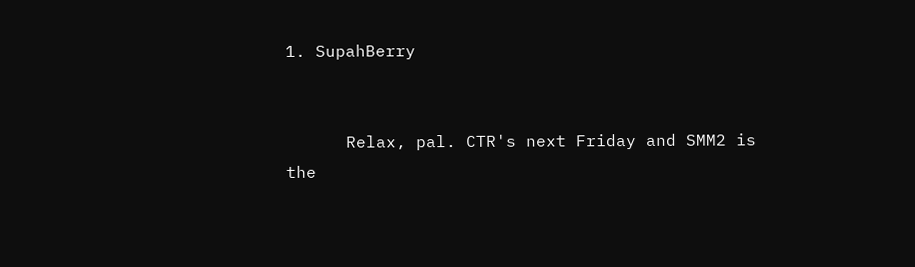1. SupahBerry


      Relax, pal. CTR's next Friday and SMM2 is the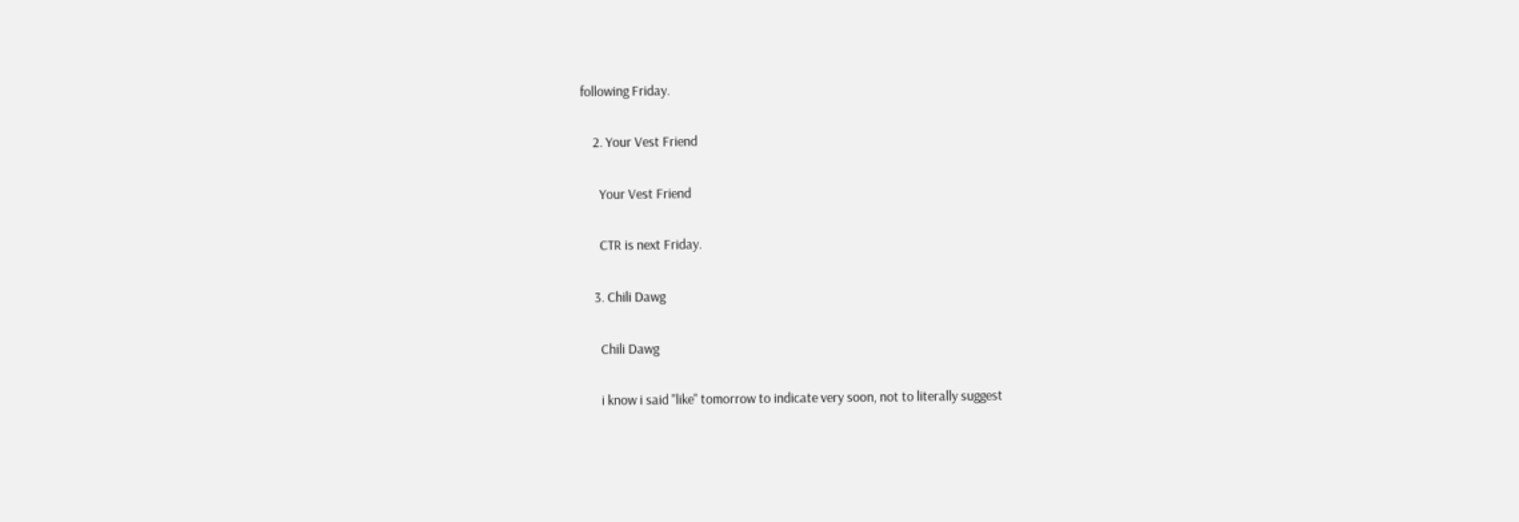following Friday.

    2. Your Vest Friend

      Your Vest Friend

      CTR is next Friday.

    3. Chili Dawg

      Chili Dawg

      i know i said "like" tomorrow to indicate very soon, not to literally suggest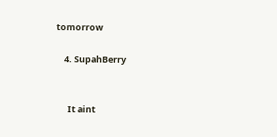tomorrow

    4. SupahBerry


      It aint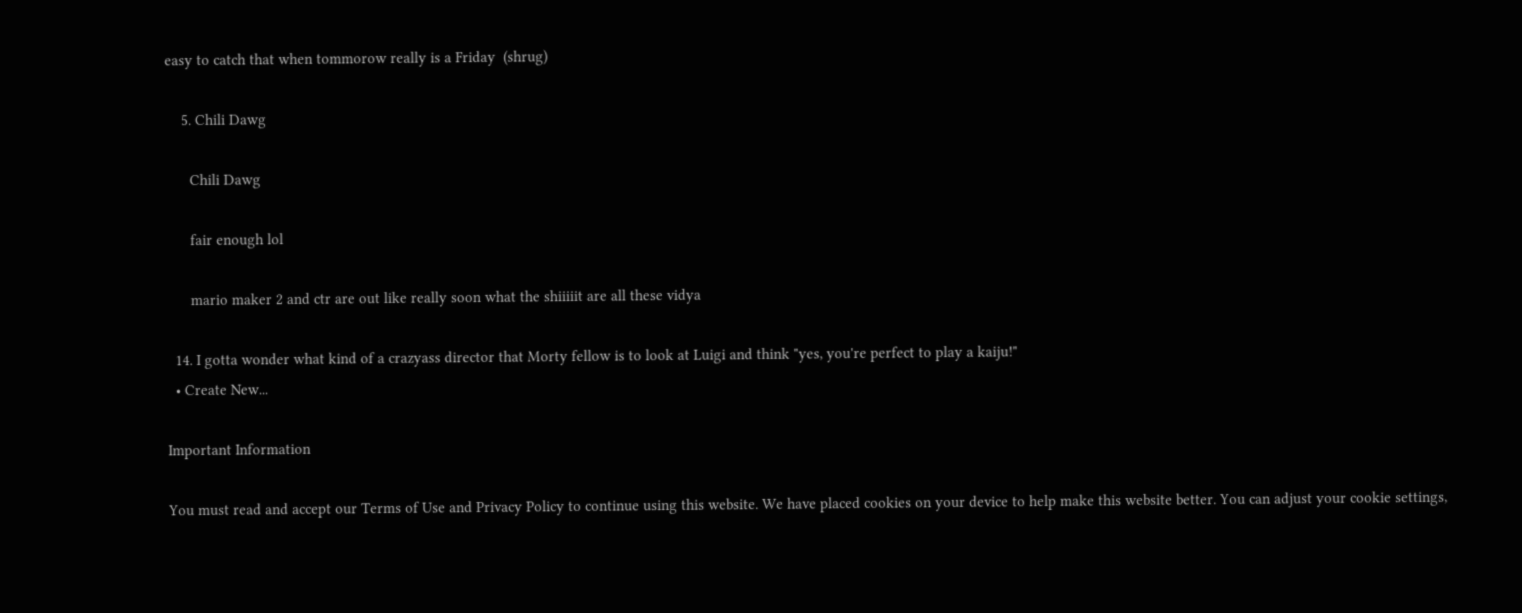easy to catch that when tommorow really is a Friday  (shrug)

    5. Chili Dawg

      Chili Dawg

      fair enough lol

      mario maker 2 and ctr are out like really soon what the shiiiiit are all these vidya

  14. I gotta wonder what kind of a crazyass director that Morty fellow is to look at Luigi and think "yes, you're perfect to play a kaiju!"
  • Create New...

Important Information

You must read and accept our Terms of Use and Privacy Policy to continue using this website. We have placed cookies on your device to help make this website better. You can adjust your cookie settings,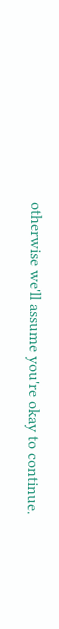otherwise we'll assume you're okay to continue.